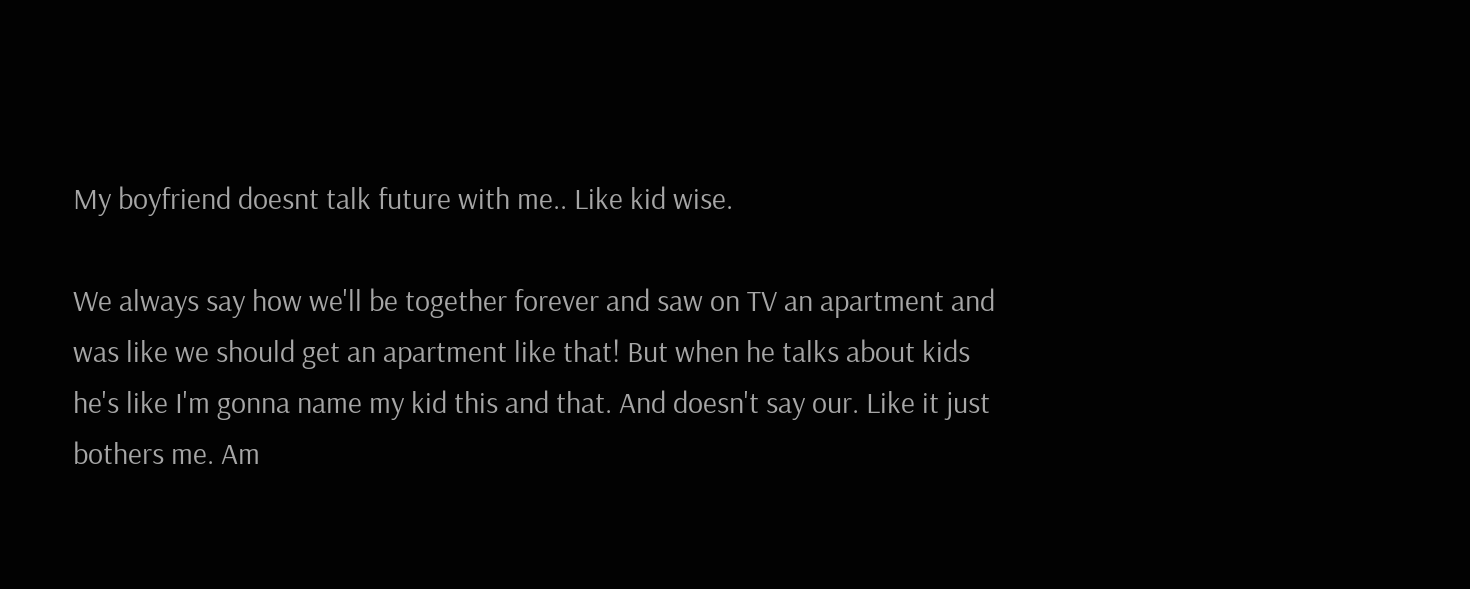My boyfriend doesnt talk future with me.. Like kid wise.

We always say how we'll be together forever and saw on TV an apartment and was like we should get an apartment like that! But when he talks about kids he's like I'm gonna name my kid this and that. And doesn't say our. Like it just bothers me. Am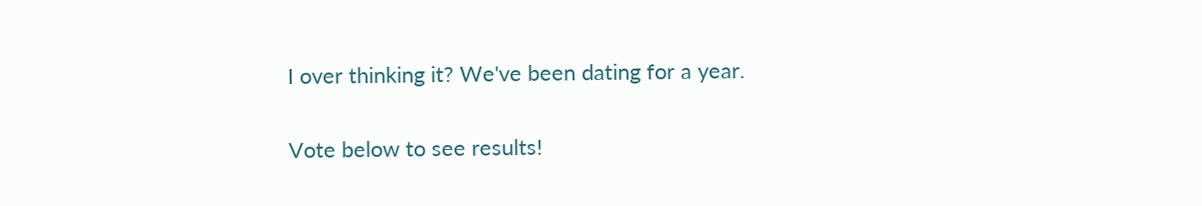I over thinking it? We've been dating for a year.

Vote below to see results!